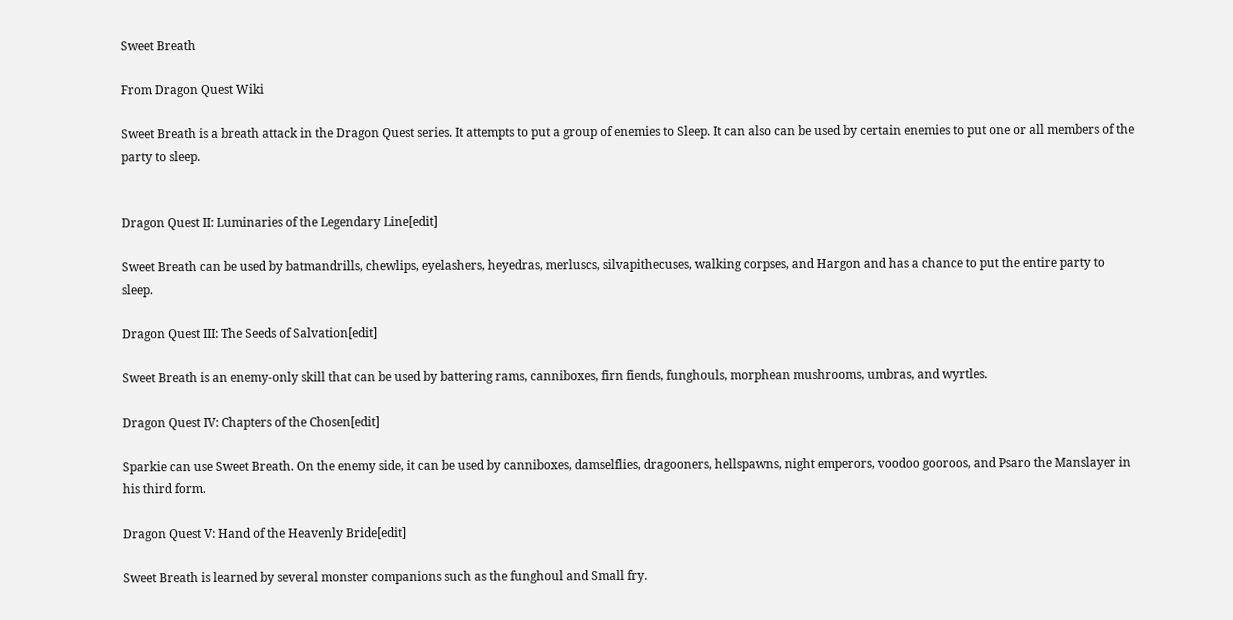Sweet Breath

From Dragon Quest Wiki

Sweet Breath is a breath attack in the Dragon Quest series. It attempts to put a group of enemies to Sleep. It can also can be used by certain enemies to put one or all members of the party to sleep.


Dragon Quest II: Luminaries of the Legendary Line[edit]

Sweet Breath can be used by batmandrills, chewlips, eyelashers, heyedras, merluscs, silvapithecuses, walking corpses, and Hargon and has a chance to put the entire party to sleep.

Dragon Quest III: The Seeds of Salvation[edit]

Sweet Breath is an enemy-only skill that can be used by battering rams, canniboxes, firn fiends, funghouls, morphean mushrooms, umbras, and wyrtles.

Dragon Quest IV: Chapters of the Chosen[edit]

Sparkie can use Sweet Breath. On the enemy side, it can be used by canniboxes, damselflies, dragooners, hellspawns, night emperors, voodoo gooroos, and Psaro the Manslayer in his third form.

Dragon Quest V: Hand of the Heavenly Bride[edit]

Sweet Breath is learned by several monster companions such as the funghoul and Small fry.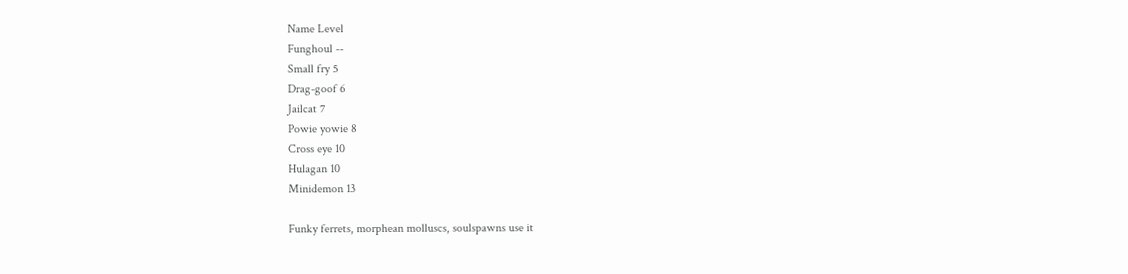Name Level
Funghoul --
Small fry 5
Drag-goof 6
Jailcat 7
Powie yowie 8
Cross eye 10
Hulagan 10
Minidemon 13

Funky ferrets, morphean molluscs, soulspawns use it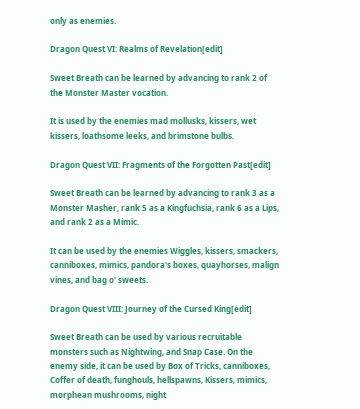only as enemies.

Dragon Quest VI: Realms of Revelation[edit]

Sweet Breath can be learned by advancing to rank 2 of the Monster Master vocation.

It is used by the enemies mad mollusks, kissers, wet kissers, loathsome leeks, and brimstone bulbs.

Dragon Quest VII: Fragments of the Forgotten Past[edit]

Sweet Breath can be learned by advancing to rank 3 as a Monster Masher, rank 5 as a Kingfuchsia, rank 6 as a Lips, and rank 2 as a Mimic.

It can be used by the enemies Wiggles, kissers, smackers, canniboxes, mimics, pandora's boxes, quayhorses, malign vines, and bag o' sweets.

Dragon Quest VIII: Journey of the Cursed King[edit]

Sweet Breath can be used by various recruitable monsters such as Nightwing, and Snap Case. On the enemy side, it can be used by Box of Tricks, canniboxes, Coffer of death, funghouls, hellspawns, Kissers, mimics, morphean mushrooms, night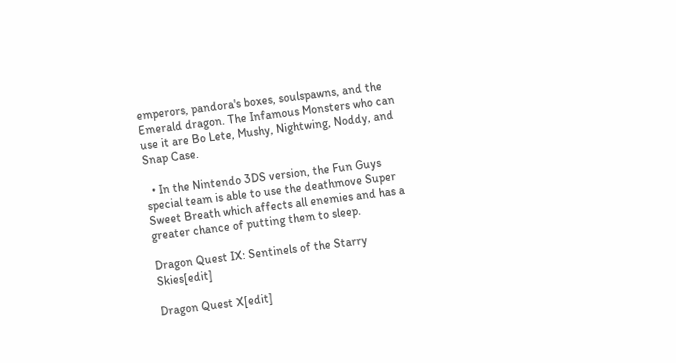emperors, pandora's boxes, soulspawns, and the Emerald dragon. The Infamous Monsters who can use it are Bo Lete, Mushy, Nightwing, Noddy, and Snap Case.

  • In the Nintendo 3DS version, the Fun Guys special team is able to use the deathmove Super Sweet Breath which affects all enemies and has a greater chance of putting them to sleep.

Dragon Quest IX: Sentinels of the Starry Skies[edit]

Dragon Quest X[edit]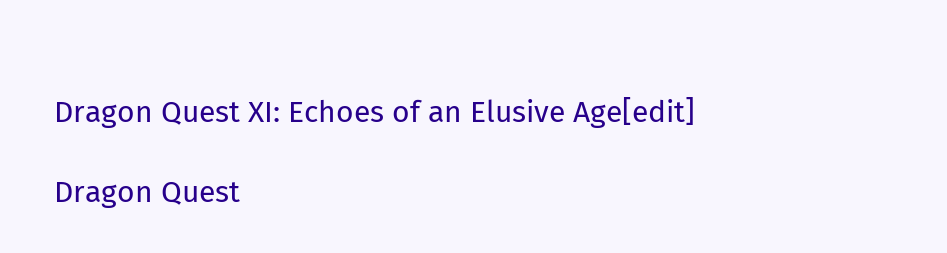Dragon Quest XI: Echoes of an Elusive Age[edit]

Dragon Quest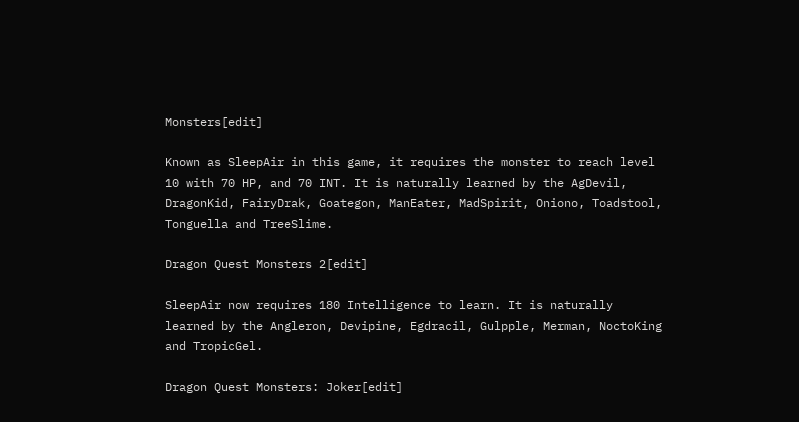Monsters[edit]

Known as SleepAir in this game, it requires the monster to reach level 10 with 70 HP, and 70 INT. It is naturally learned by the AgDevil, DragonKid, FairyDrak, Goategon, ManEater, MadSpirit, Oniono, Toadstool, Tonguella and TreeSlime.

Dragon Quest Monsters 2[edit]

SleepAir now requires 180 Intelligence to learn. It is naturally learned by the Angleron, Devipine, Egdracil, Gulpple, Merman, NoctoKing and TropicGel.

Dragon Quest Monsters: Joker[edit]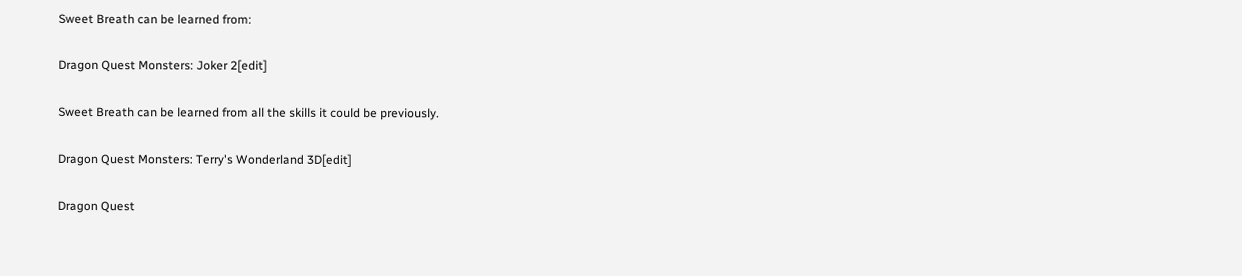Sweet Breath can be learned from:

Dragon Quest Monsters: Joker 2[edit]

Sweet Breath can be learned from all the skills it could be previously.

Dragon Quest Monsters: Terry's Wonderland 3D[edit]

Dragon Quest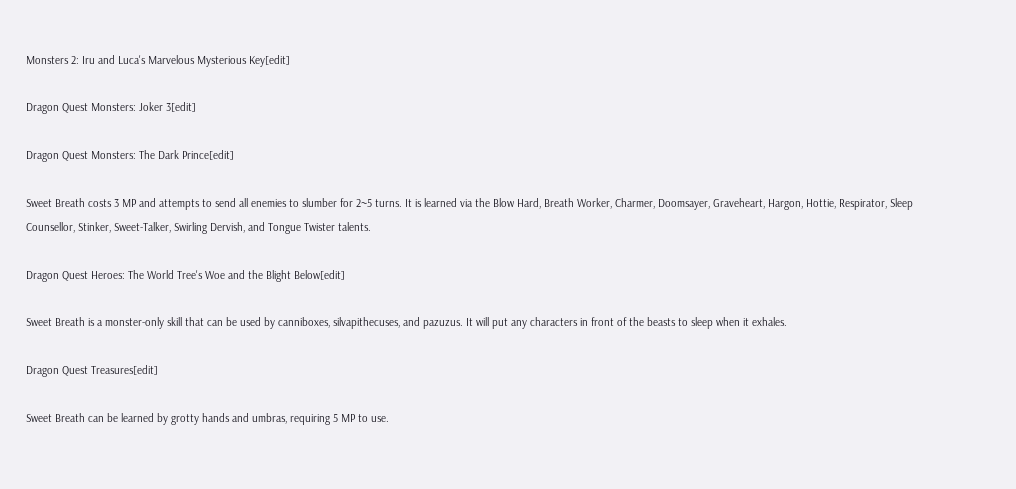Monsters 2: Iru and Luca's Marvelous Mysterious Key[edit]

Dragon Quest Monsters: Joker 3[edit]

Dragon Quest Monsters: The Dark Prince[edit]

Sweet Breath costs 3 MP and attempts to send all enemies to slumber for 2~5 turns. It is learned via the Blow Hard, Breath Worker, Charmer, Doomsayer, Graveheart, Hargon, Hottie, Respirator, Sleep Counsellor, Stinker, Sweet-Talker, Swirling Dervish, and Tongue Twister talents.

Dragon Quest Heroes: The World Tree's Woe and the Blight Below[edit]

Sweet Breath is a monster-only skill that can be used by canniboxes, silvapithecuses, and pazuzus. It will put any characters in front of the beasts to sleep when it exhales.

Dragon Quest Treasures[edit]

Sweet Breath can be learned by grotty hands and umbras, requiring 5 MP to use.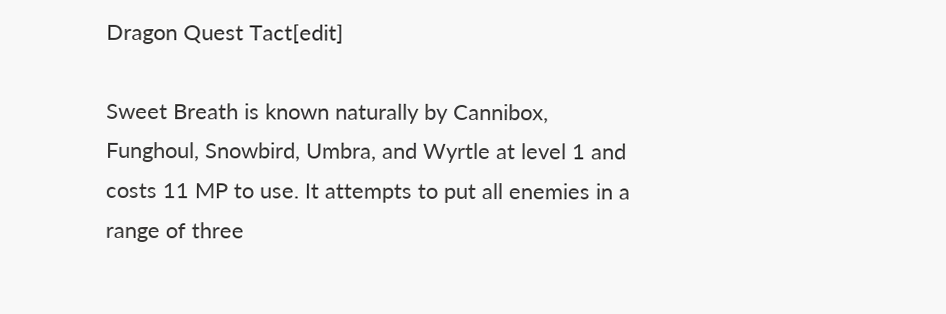Dragon Quest Tact[edit]

Sweet Breath is known naturally by Cannibox, Funghoul, Snowbird, Umbra, and Wyrtle at level 1 and costs 11 MP to use. It attempts to put all enemies in a range of three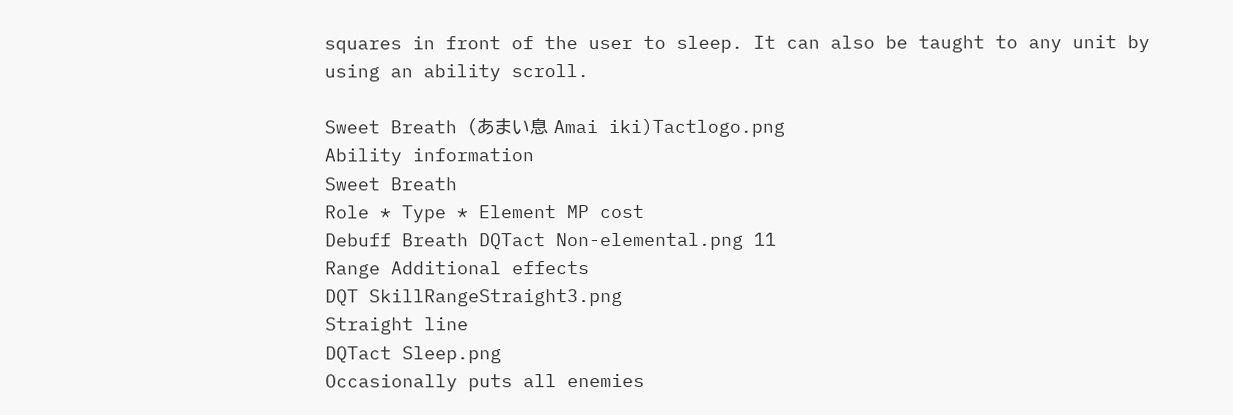squares in front of the user to sleep. It can also be taught to any unit by using an ability scroll.

Sweet Breath (あまい息 Amai iki)Tactlogo.png
Ability information
Sweet Breath
Role * Type * Element MP cost
Debuff Breath DQTact Non-elemental.png 11
Range Additional effects
DQT SkillRangeStraight3.png
Straight line
DQTact Sleep.png
Occasionally puts all enemies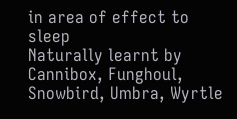in area of effect to sleep
Naturally learnt by
Cannibox, Funghoul, Snowbird, Umbra, Wyrtle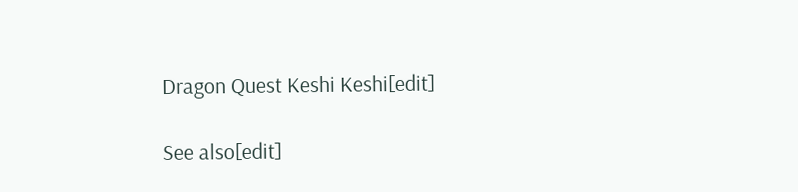Dragon Quest Keshi Keshi[edit]

See also[edit]